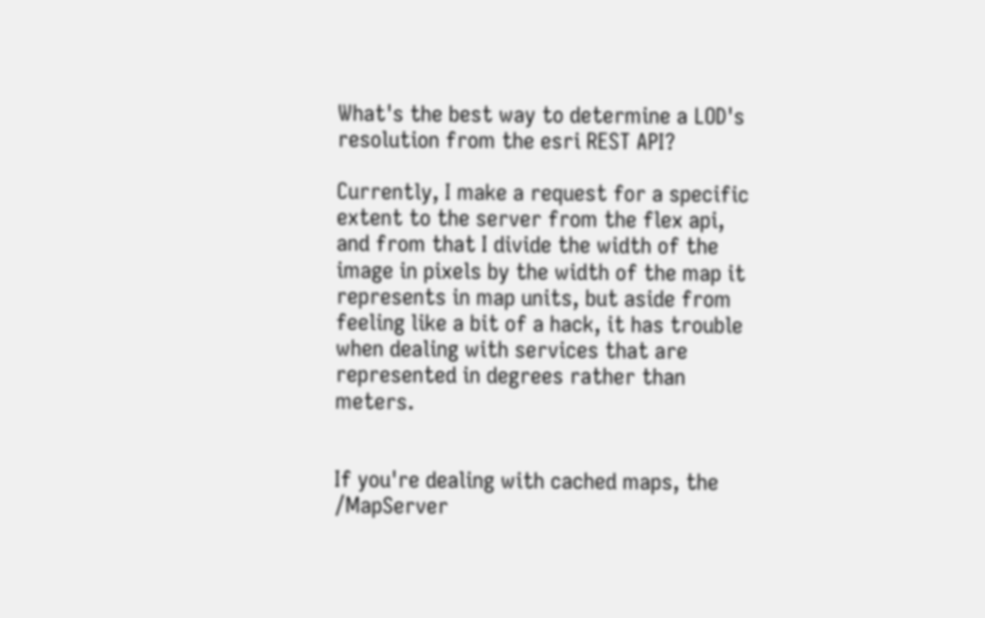What's the best way to determine a LOD's resolution from the esri REST API?

Currently, I make a request for a specific extent to the server from the flex api, and from that I divide the width of the image in pixels by the width of the map it represents in map units, but aside from feeling like a bit of a hack, it has trouble when dealing with services that are represented in degrees rather than meters.


If you're dealing with cached maps, the /MapServer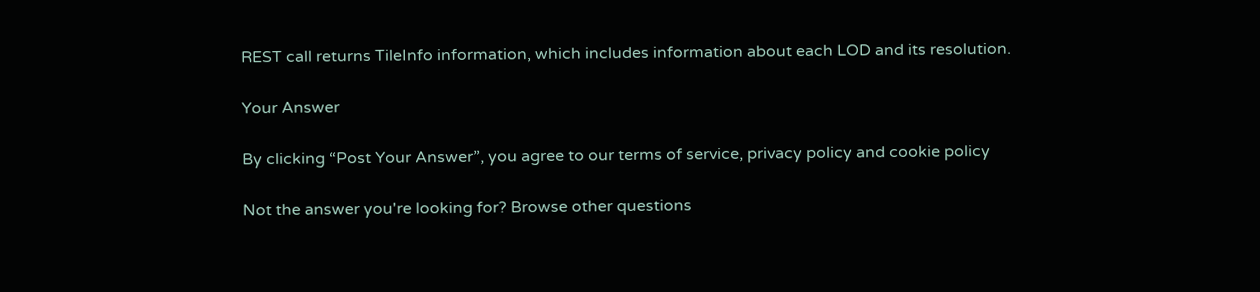REST call returns TileInfo information, which includes information about each LOD and its resolution.

Your Answer

By clicking “Post Your Answer”, you agree to our terms of service, privacy policy and cookie policy

Not the answer you're looking for? Browse other questions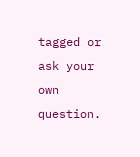tagged or ask your own question.